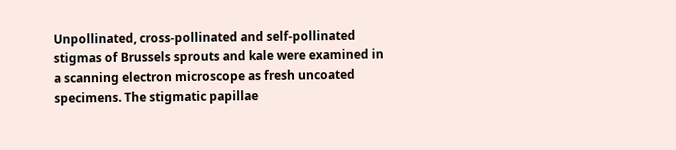Unpollinated, cross-pollinated and self-pollinated stigmas of Brussels sprouts and kale were examined in a scanning electron microscope as fresh uncoated specimens. The stigmatic papillae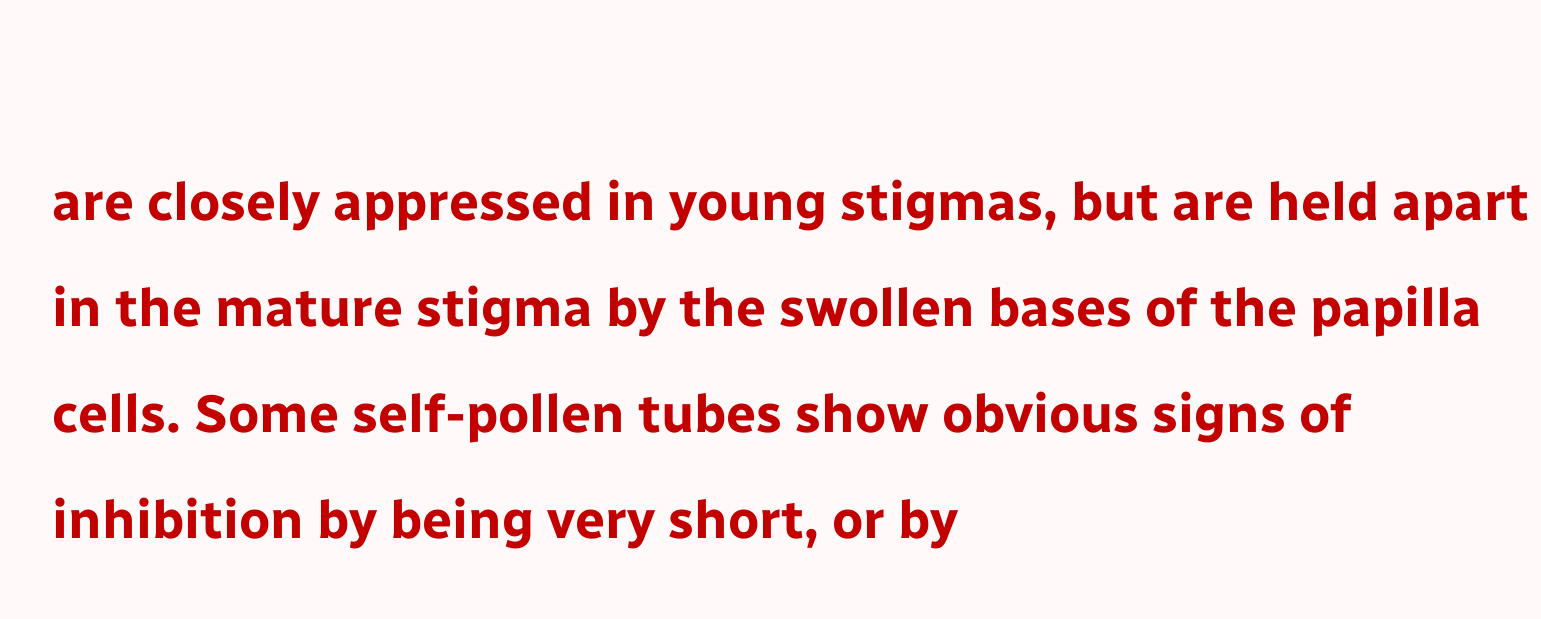are closely appressed in young stigmas, but are held apart in the mature stigma by the swollen bases of the papilla cells. Some self-pollen tubes show obvious signs of inhibition by being very short, or by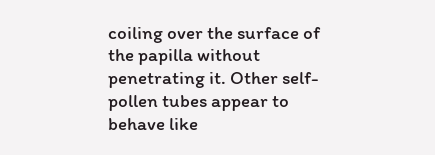coiling over the surface of the papilla without penetrating it. Other self-pollen tubes appear to behave like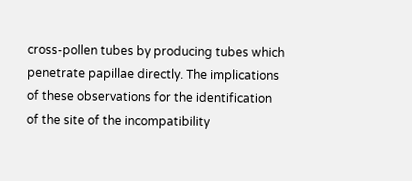cross-pollen tubes by producing tubes which penetrate papillae directly. The implications of these observations for the identification of the site of the incompatibility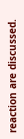reaction are discussed.